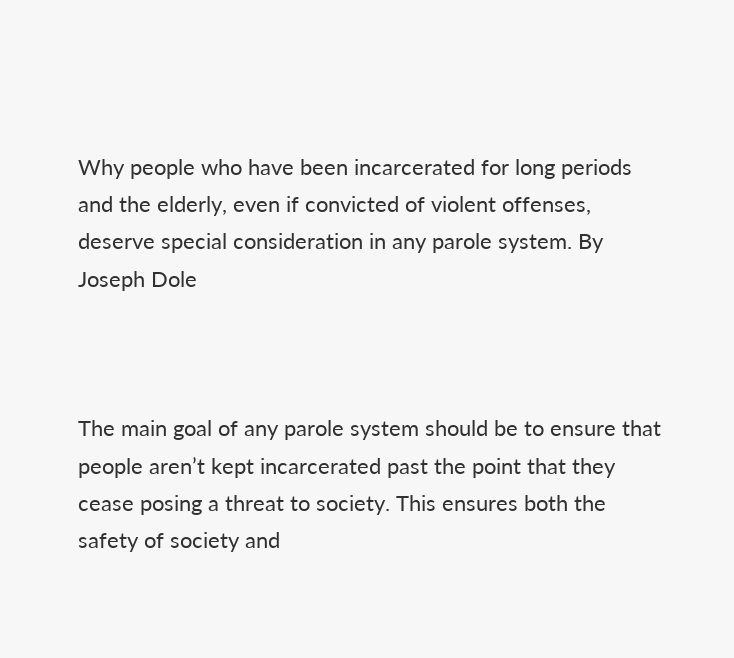Why people who have been incarcerated for long periods and the elderly, even if convicted of violent offenses, deserve special consideration in any parole system. By Joseph Dole



The main goal of any parole system should be to ensure that people aren’t kept incarcerated past the point that they cease posing a threat to society. This ensures both the safety of society and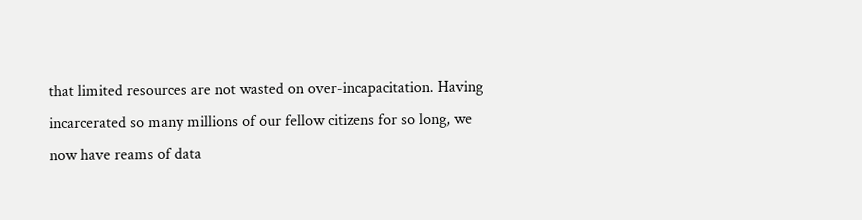that limited resources are not wasted on over-incapacitation. Having incarcerated so many millions of our fellow citizens for so long, we now have reams of data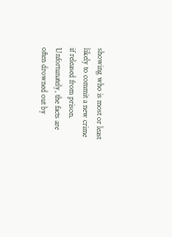showing who is most or least likely to commit a new crime if released from prison. Unfortunately, the facts are often drowned out by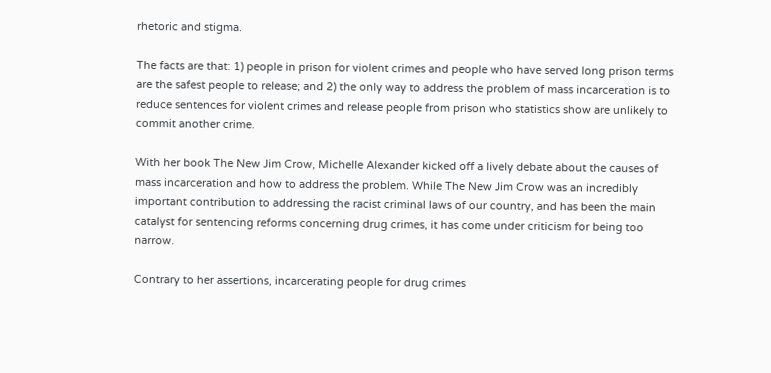rhetoric and stigma.

The facts are that: 1) people in prison for violent crimes and people who have served long prison terms are the safest people to release; and 2) the only way to address the problem of mass incarceration is to reduce sentences for violent crimes and release people from prison who statistics show are unlikely to commit another crime.

With her book The New Jim Crow, Michelle Alexander kicked off a lively debate about the causes of mass incarceration and how to address the problem. While The New Jim Crow was an incredibly important contribution to addressing the racist criminal laws of our country, and has been the main catalyst for sentencing reforms concerning drug crimes, it has come under criticism for being too narrow.

Contrary to her assertions, incarcerating people for drug crimes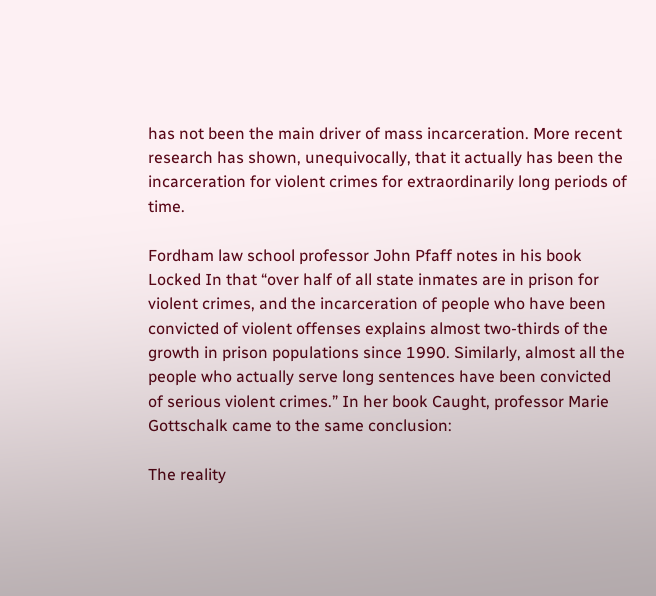has not been the main driver of mass incarceration. More recent research has shown, unequivocally, that it actually has been the incarceration for violent crimes for extraordinarily long periods of time.

Fordham law school professor John Pfaff notes in his book Locked In that “over half of all state inmates are in prison for violent crimes, and the incarceration of people who have been convicted of violent offenses explains almost two-thirds of the growth in prison populations since 1990. Similarly, almost all the people who actually serve long sentences have been convicted of serious violent crimes.” In her book Caught, professor Marie Gottschalk came to the same conclusion:

The reality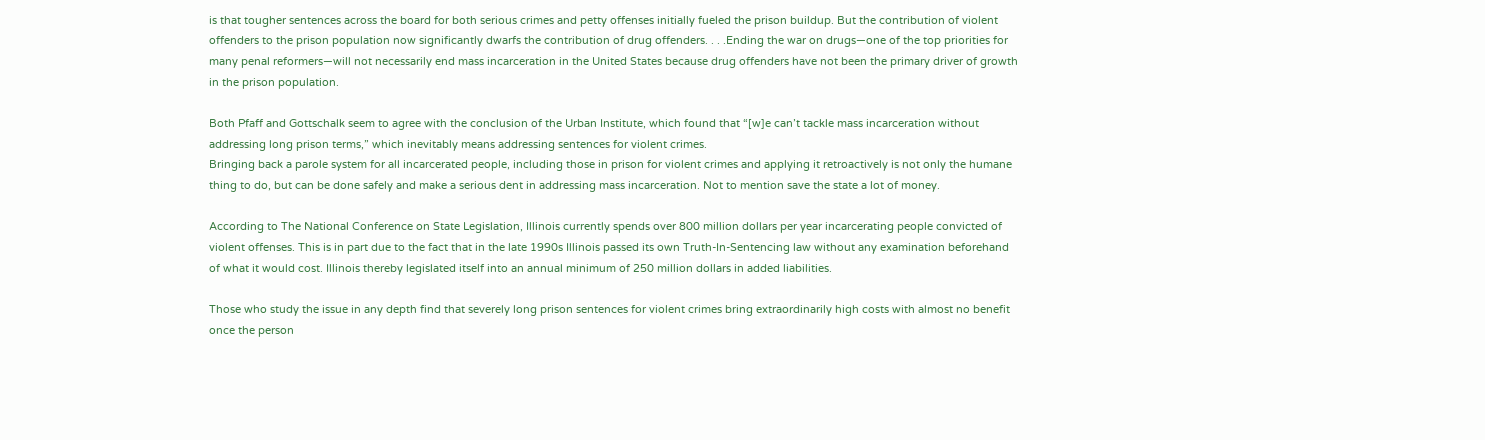is that tougher sentences across the board for both serious crimes and petty offenses initially fueled the prison buildup. But the contribution of violent offenders to the prison population now significantly dwarfs the contribution of drug offenders. . . .Ending the war on drugs—one of the top priorities for many penal reformers—will not necessarily end mass incarceration in the United States because drug offenders have not been the primary driver of growth in the prison population.

Both Pfaff and Gottschalk seem to agree with the conclusion of the Urban Institute, which found that “[w]e can’t tackle mass incarceration without addressing long prison terms,” which inevitably means addressing sentences for violent crimes.
Bringing back a parole system for all incarcerated people, including those in prison for violent crimes and applying it retroactively is not only the humane thing to do, but can be done safely and make a serious dent in addressing mass incarceration. Not to mention save the state a lot of money.

According to The National Conference on State Legislation, Illinois currently spends over 800 million dollars per year incarcerating people convicted of violent offenses. This is in part due to the fact that in the late 1990s Illinois passed its own Truth-In-Sentencing law without any examination beforehand of what it would cost. Illinois thereby legislated itself into an annual minimum of 250 million dollars in added liabilities.

Those who study the issue in any depth find that severely long prison sentences for violent crimes bring extraordinarily high costs with almost no benefit once the person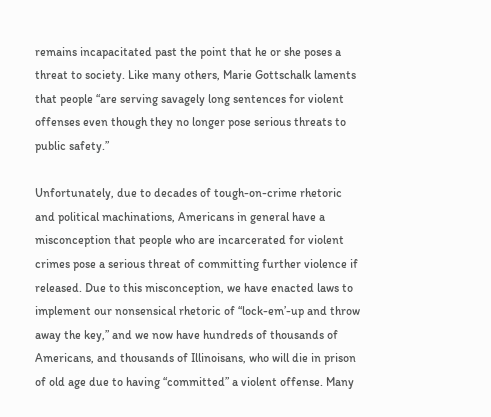remains incapacitated past the point that he or she poses a threat to society. Like many others, Marie Gottschalk laments that people “are serving savagely long sentences for violent offenses even though they no longer pose serious threats to public safety.”

Unfortunately, due to decades of tough-on-crime rhetoric and political machinations, Americans in general have a misconception that people who are incarcerated for violent crimes pose a serious threat of committing further violence if released. Due to this misconception, we have enacted laws to implement our nonsensical rhetoric of “lock-em’-up and throw away the key,” and we now have hundreds of thousands of Americans, and thousands of Illinoisans, who will die in prison of old age due to having “committed” a violent offense. Many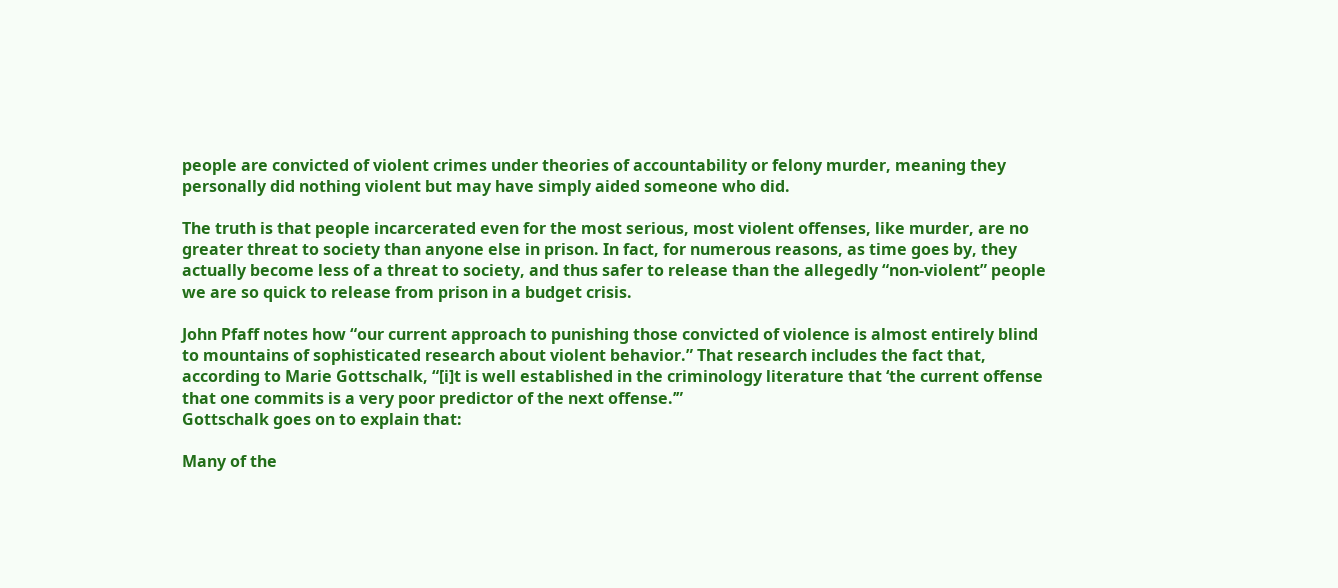people are convicted of violent crimes under theories of accountability or felony murder, meaning they personally did nothing violent but may have simply aided someone who did.

The truth is that people incarcerated even for the most serious, most violent offenses, like murder, are no greater threat to society than anyone else in prison. In fact, for numerous reasons, as time goes by, they actually become less of a threat to society, and thus safer to release than the allegedly “non-violent” people we are so quick to release from prison in a budget crisis.

John Pfaff notes how “our current approach to punishing those convicted of violence is almost entirely blind to mountains of sophisticated research about violent behavior.” That research includes the fact that, according to Marie Gottschalk, “[i]t is well established in the criminology literature that ‘the current offense that one commits is a very poor predictor of the next offense.’”
Gottschalk goes on to explain that:

Many of the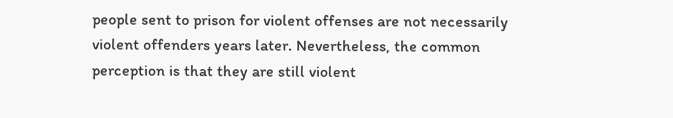people sent to prison for violent offenses are not necessarily violent offenders years later. Nevertheless, the common perception is that they are still violent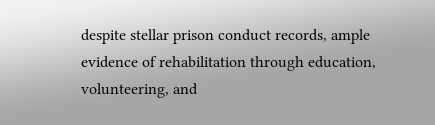despite stellar prison conduct records, ample evidence of rehabilitation through education, volunteering, and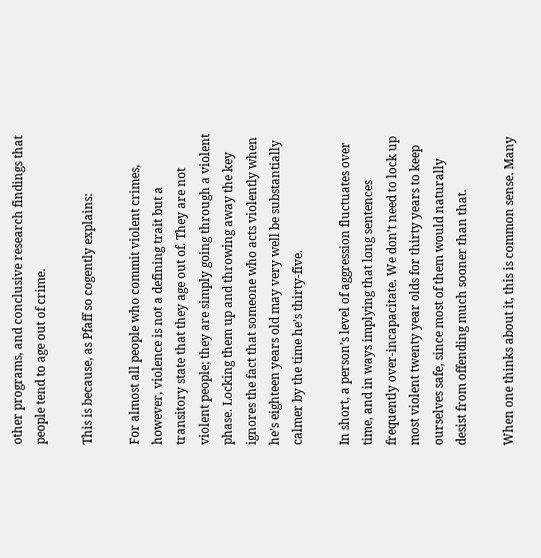other programs, and conclusive research findings that people tend to age out of crime.

This is because, as Pfaff so cogently explains:

For almost all people who commit violent crimes, however, violence is not a defining trait but a transitory state that they age out of. They are not violent people; they are simply going through a violent phase. Locking them up and throwing away the key ignores the fact that someone who acts violently when he’s eighteen years old may very well be substantially calmer by the time he’s thirty-five.

In short, a person’s level of aggression fluctuates over time, and in ways implying that long sentences frequently over-incapacitate. We don’t need to lock up most violent twenty year olds for thirty years to keep ourselves safe, since most of them would naturally desist from offending much sooner than that.

When one thinks about it, this is common sense. Many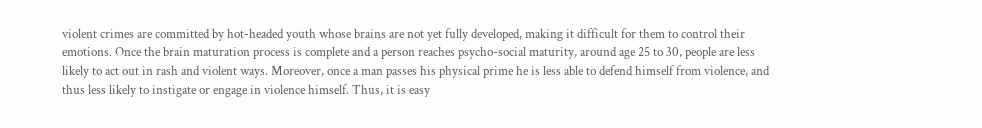violent crimes are committed by hot-headed youth whose brains are not yet fully developed, making it difficult for them to control their emotions. Once the brain maturation process is complete and a person reaches psycho-social maturity, around age 25 to 30, people are less likely to act out in rash and violent ways. Moreover, once a man passes his physical prime he is less able to defend himself from violence, and thus less likely to instigate or engage in violence himself. Thus, it is easy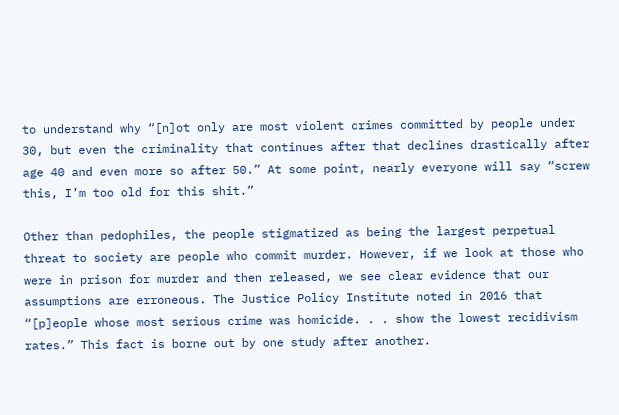to understand why “[n]ot only are most violent crimes committed by people under 30, but even the criminality that continues after that declines drastically after age 40 and even more so after 50.” At some point, nearly everyone will say “screw this, I’m too old for this shit.”

Other than pedophiles, the people stigmatized as being the largest perpetual threat to society are people who commit murder. However, if we look at those who were in prison for murder and then released, we see clear evidence that our assumptions are erroneous. The Justice Policy Institute noted in 2016 that “[p]eople whose most serious crime was homicide. . . show the lowest recidivism rates.” This fact is borne out by one study after another.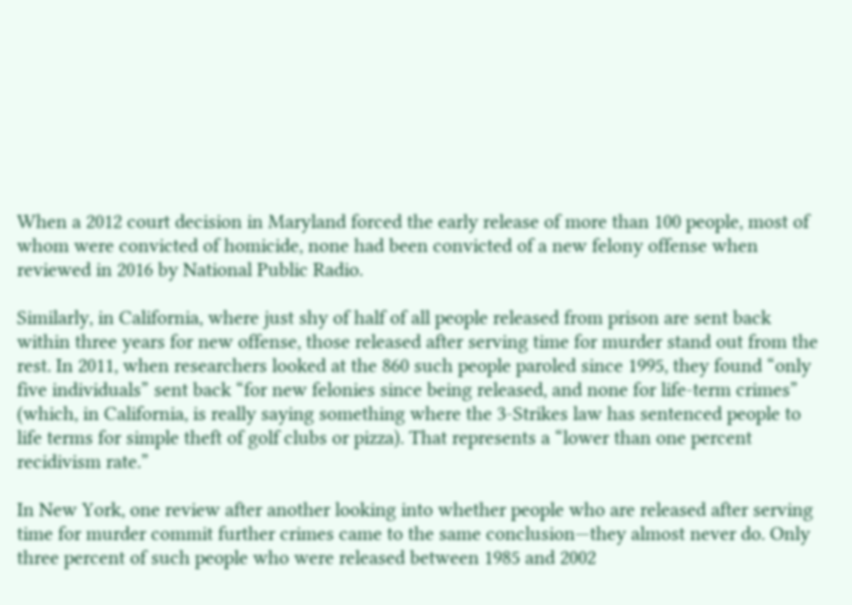When a 2012 court decision in Maryland forced the early release of more than 100 people, most of whom were convicted of homicide, none had been convicted of a new felony offense when reviewed in 2016 by National Public Radio.

Similarly, in California, where just shy of half of all people released from prison are sent back within three years for new offense, those released after serving time for murder stand out from the rest. In 2011, when researchers looked at the 860 such people paroled since 1995, they found “only five individuals” sent back “for new felonies since being released, and none for life-term crimes” (which, in California, is really saying something where the 3-Strikes law has sentenced people to life terms for simple theft of golf clubs or pizza). That represents a “lower than one percent recidivism rate.”

In New York, one review after another looking into whether people who are released after serving time for murder commit further crimes came to the same conclusion—they almost never do. Only three percent of such people who were released between 1985 and 2002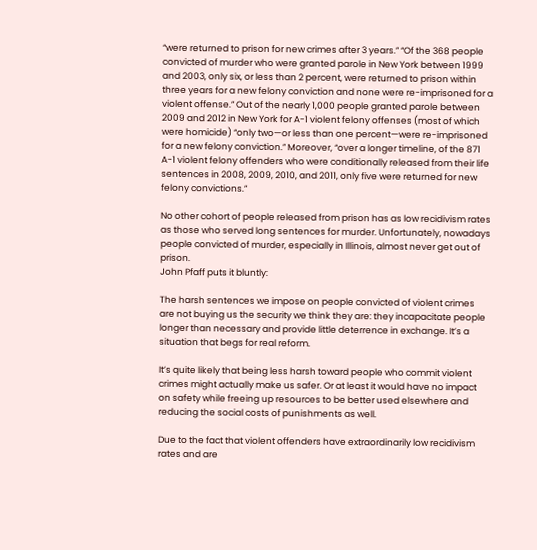“were returned to prison for new crimes after 3 years.” “Of the 368 people convicted of murder who were granted parole in New York between 1999 and 2003, only six, or less than 2 percent, were returned to prison within three years for a new felony conviction and none were re-imprisoned for a violent offense.” Out of the nearly 1,000 people granted parole between 2009 and 2012 in New York for A-1 violent felony offenses (most of which were homicide) “only two—or less than one percent—were re-imprisoned for a new felony conviction.” Moreover, “over a longer timeline, of the 871 A-1 violent felony offenders who were conditionally released from their life sentences in 2008, 2009, 2010, and 2011, only five were returned for new felony convictions.”

No other cohort of people released from prison has as low recidivism rates as those who served long sentences for murder. Unfortunately, nowadays people convicted of murder, especially in Illinois, almost never get out of prison.
John Pfaff puts it bluntly:

The harsh sentences we impose on people convicted of violent crimes are not buying us the security we think they are: they incapacitate people longer than necessary and provide little deterrence in exchange. It’s a situation that begs for real reform.

It’s quite likely that being less harsh toward people who commit violent crimes might actually make us safer. Or at least it would have no impact on safety while freeing up resources to be better used elsewhere and reducing the social costs of punishments as well.

Due to the fact that violent offenders have extraordinarily low recidivism rates and are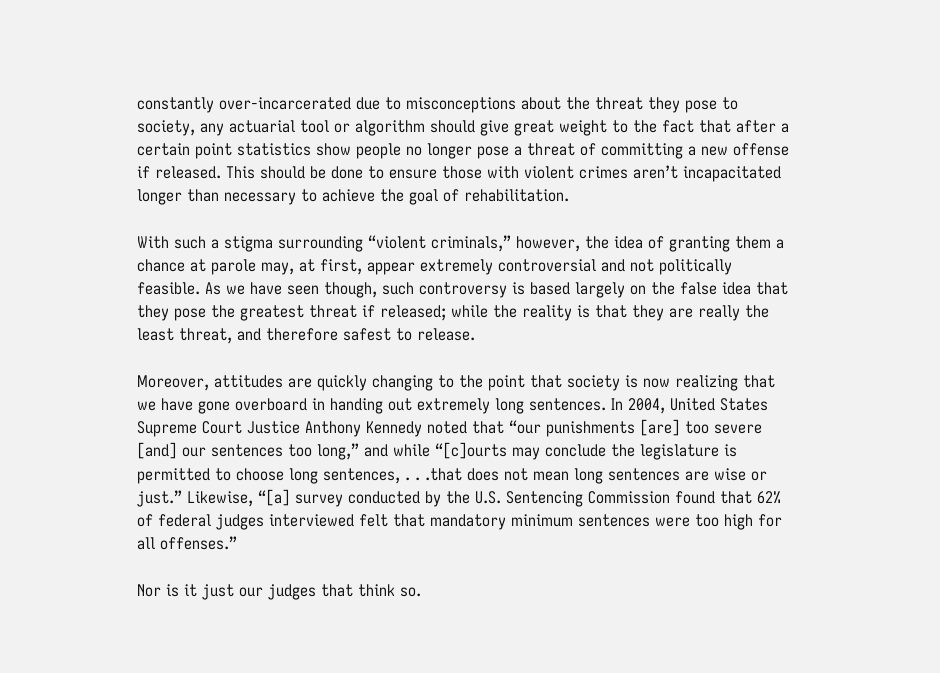constantly over-incarcerated due to misconceptions about the threat they pose to society, any actuarial tool or algorithm should give great weight to the fact that after a certain point statistics show people no longer pose a threat of committing a new offense if released. This should be done to ensure those with violent crimes aren’t incapacitated longer than necessary to achieve the goal of rehabilitation.

With such a stigma surrounding “violent criminals,” however, the idea of granting them a chance at parole may, at first, appear extremely controversial and not politically feasible. As we have seen though, such controversy is based largely on the false idea that they pose the greatest threat if released; while the reality is that they are really the least threat, and therefore safest to release.

Moreover, attitudes are quickly changing to the point that society is now realizing that we have gone overboard in handing out extremely long sentences. In 2004, United States Supreme Court Justice Anthony Kennedy noted that “our punishments [are] too severe [and] our sentences too long,” and while “[c]ourts may conclude the legislature is permitted to choose long sentences, . . .that does not mean long sentences are wise or just.” Likewise, “[a] survey conducted by the U.S. Sentencing Commission found that 62% of federal judges interviewed felt that mandatory minimum sentences were too high for all offenses.”

Nor is it just our judges that think so.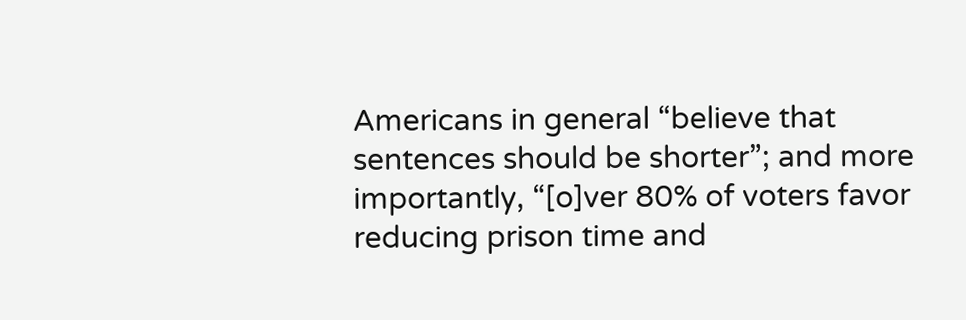Americans in general “believe that sentences should be shorter”; and more importantly, “[o]ver 80% of voters favor reducing prison time and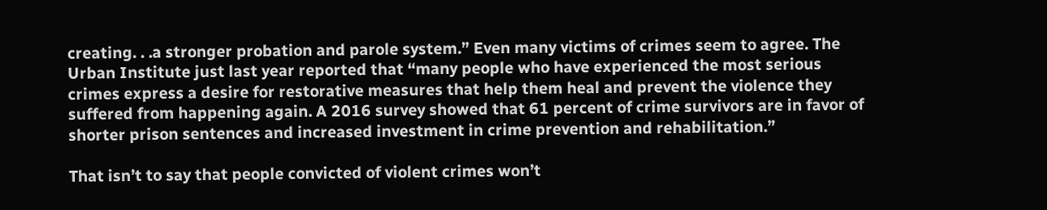creating. . .a stronger probation and parole system.” Even many victims of crimes seem to agree. The Urban Institute just last year reported that “many people who have experienced the most serious crimes express a desire for restorative measures that help them heal and prevent the violence they suffered from happening again. A 2016 survey showed that 61 percent of crime survivors are in favor of shorter prison sentences and increased investment in crime prevention and rehabilitation.”

That isn’t to say that people convicted of violent crimes won’t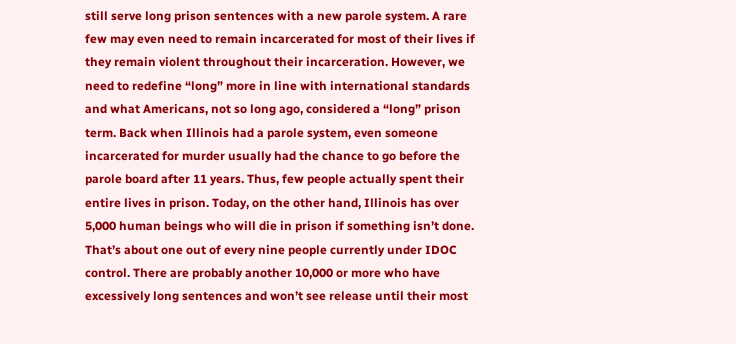still serve long prison sentences with a new parole system. A rare few may even need to remain incarcerated for most of their lives if they remain violent throughout their incarceration. However, we need to redefine “long” more in line with international standards and what Americans, not so long ago, considered a “long” prison term. Back when Illinois had a parole system, even someone incarcerated for murder usually had the chance to go before the parole board after 11 years. Thus, few people actually spent their entire lives in prison. Today, on the other hand, Illinois has over 5,000 human beings who will die in prison if something isn’t done. That’s about one out of every nine people currently under IDOC control. There are probably another 10,000 or more who have excessively long sentences and won’t see release until their most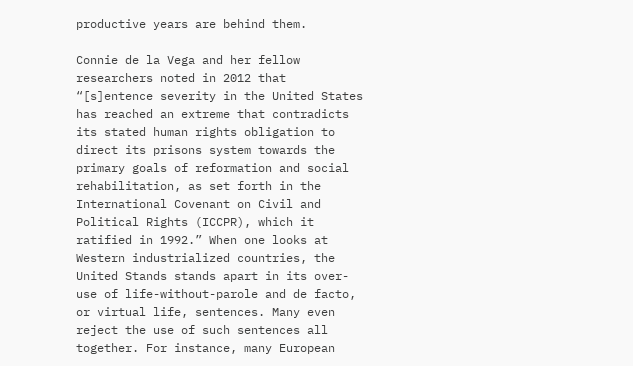productive years are behind them.

Connie de la Vega and her fellow researchers noted in 2012 that “[s]entence severity in the United States has reached an extreme that contradicts its stated human rights obligation to direct its prisons system towards the primary goals of reformation and social rehabilitation, as set forth in the International Covenant on Civil and Political Rights (ICCPR), which it ratified in 1992.” When one looks at Western industrialized countries, the United Stands stands apart in its over-use of life-without-parole and de facto, or virtual life, sentences. Many even reject the use of such sentences all together. For instance, many European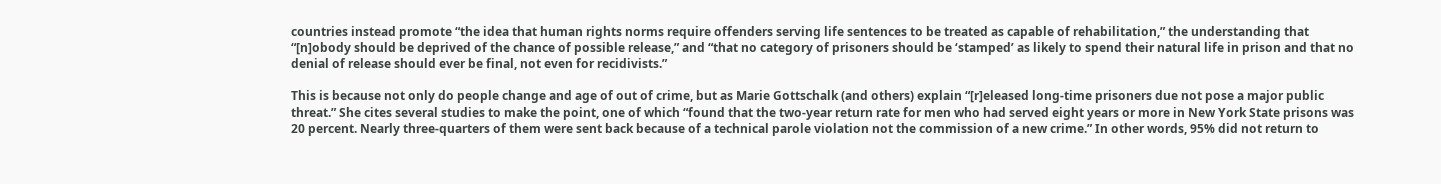countries instead promote “the idea that human rights norms require offenders serving life sentences to be treated as capable of rehabilitation,” the understanding that “[n]obody should be deprived of the chance of possible release,” and “that no category of prisoners should be ‘stamped’ as likely to spend their natural life in prison and that no denial of release should ever be final, not even for recidivists.”

This is because not only do people change and age of out of crime, but as Marie Gottschalk (and others) explain “[r]eleased long-time prisoners due not pose a major public threat.” She cites several studies to make the point, one of which “found that the two-year return rate for men who had served eight years or more in New York State prisons was 20 percent. Nearly three-quarters of them were sent back because of a technical parole violation not the commission of a new crime.” In other words, 95% did not return to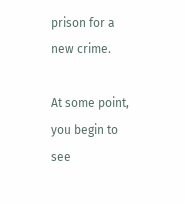prison for a new crime.

At some point, you begin to see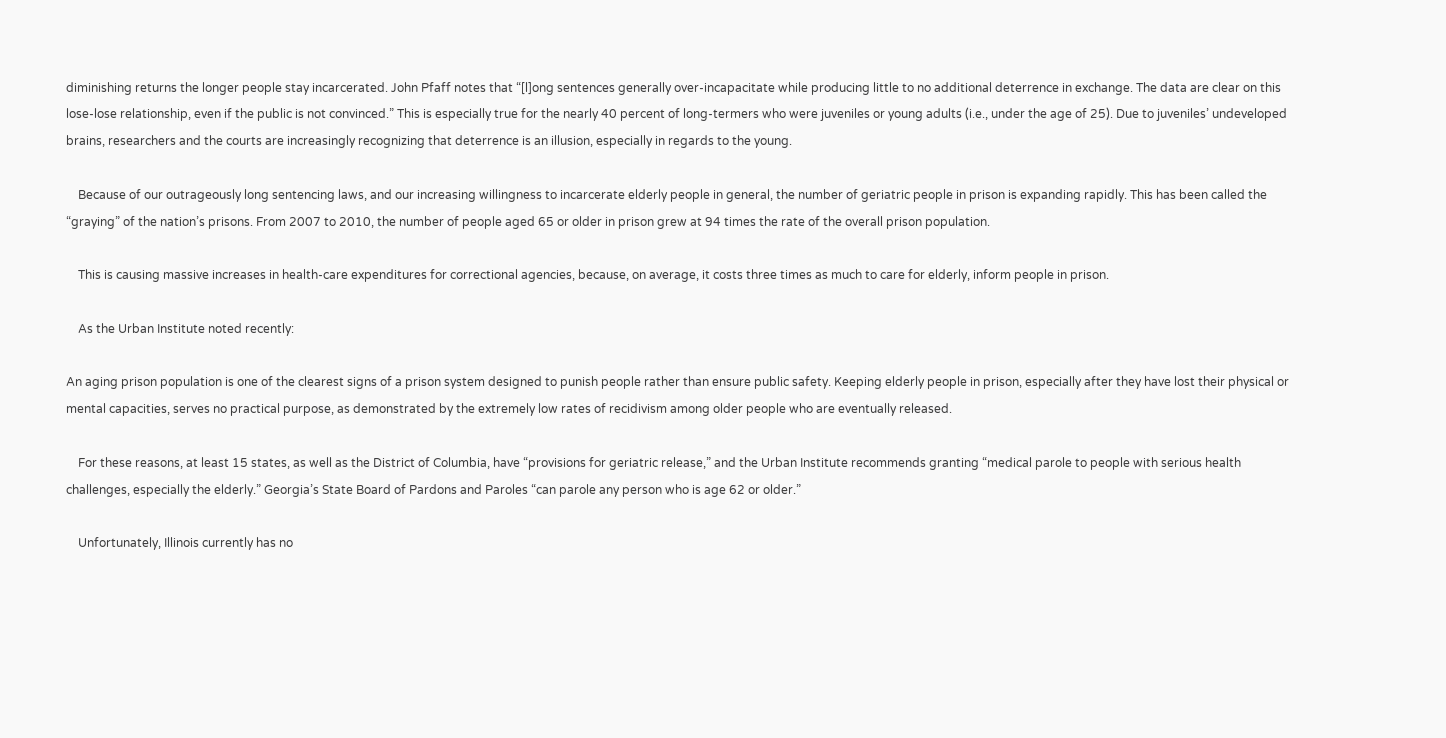diminishing returns the longer people stay incarcerated. John Pfaff notes that “[l]ong sentences generally over-incapacitate while producing little to no additional deterrence in exchange. The data are clear on this lose-lose relationship, even if the public is not convinced.” This is especially true for the nearly 40 percent of long-termers who were juveniles or young adults (i.e., under the age of 25). Due to juveniles’ undeveloped brains, researchers and the courts are increasingly recognizing that deterrence is an illusion, especially in regards to the young.

    Because of our outrageously long sentencing laws, and our increasing willingness to incarcerate elderly people in general, the number of geriatric people in prison is expanding rapidly. This has been called the “graying” of the nation’s prisons. From 2007 to 2010, the number of people aged 65 or older in prison grew at 94 times the rate of the overall prison population.

    This is causing massive increases in health-care expenditures for correctional agencies, because, on average, it costs three times as much to care for elderly, inform people in prison.

    As the Urban Institute noted recently:

An aging prison population is one of the clearest signs of a prison system designed to punish people rather than ensure public safety. Keeping elderly people in prison, especially after they have lost their physical or mental capacities, serves no practical purpose, as demonstrated by the extremely low rates of recidivism among older people who are eventually released.

    For these reasons, at least 15 states, as well as the District of Columbia, have “provisions for geriatric release,” and the Urban Institute recommends granting “medical parole to people with serious health challenges, especially the elderly.” Georgia’s State Board of Pardons and Paroles “can parole any person who is age 62 or older.”

    Unfortunately, Illinois currently has no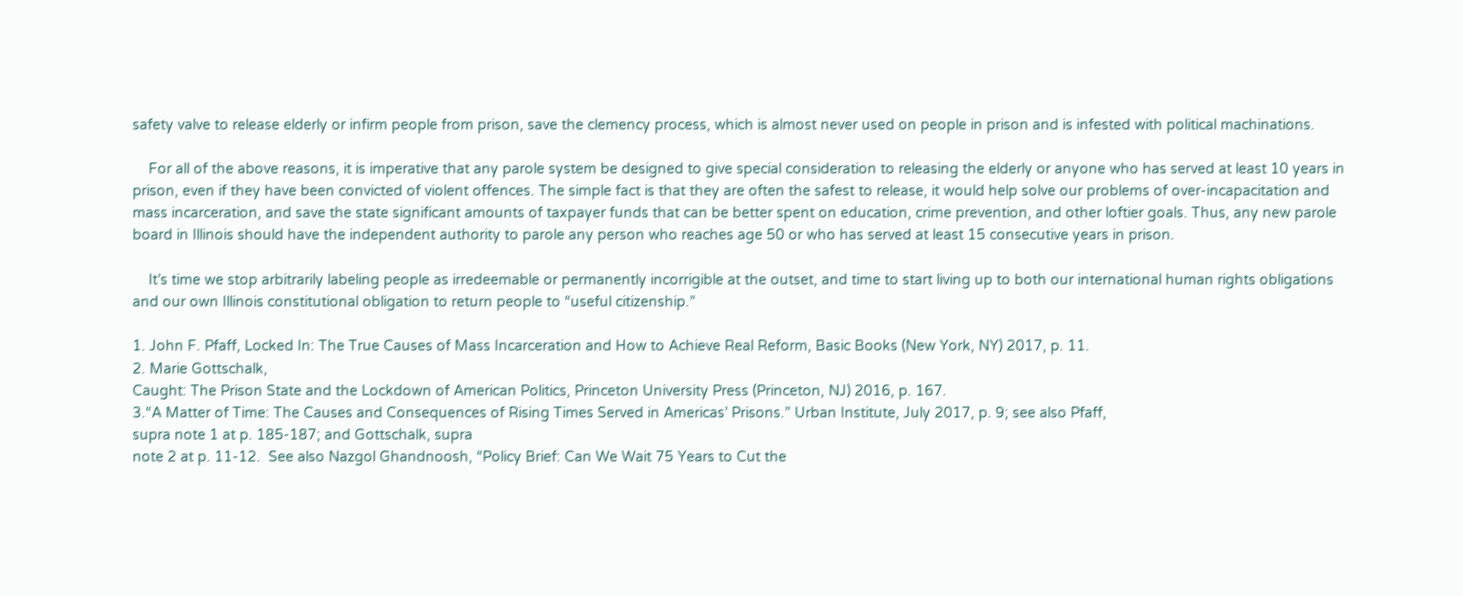safety valve to release elderly or infirm people from prison, save the clemency process, which is almost never used on people in prison and is infested with political machinations.

    For all of the above reasons, it is imperative that any parole system be designed to give special consideration to releasing the elderly or anyone who has served at least 10 years in prison, even if they have been convicted of violent offences. The simple fact is that they are often the safest to release, it would help solve our problems of over-incapacitation and mass incarceration, and save the state significant amounts of taxpayer funds that can be better spent on education, crime prevention, and other loftier goals. Thus, any new parole board in Illinois should have the independent authority to parole any person who reaches age 50 or who has served at least 15 consecutive years in prison.

    It’s time we stop arbitrarily labeling people as irredeemable or permanently incorrigible at the outset, and time to start living up to both our international human rights obligations and our own Illinois constitutional obligation to return people to “useful citizenship.”

1. John F. Pfaff, Locked In: The True Causes of Mass Incarceration and How to Achieve Real Reform, Basic Books (New York, NY) 2017, p. 11.
2. Marie Gottschalk,
Caught: The Prison State and the Lockdown of American Politics, Princeton University Press (Princeton, NJ) 2016, p. 167.
3.“A Matter of Time: The Causes and Consequences of Rising Times Served in Americas’ Prisons.” Urban Institute, July 2017, p. 9; see also Pfaff,
supra note 1 at p. 185-187; and Gottschalk, supra
note 2 at p. 11-12.  See also Nazgol Ghandnoosh, “Policy Brief: Can We Wait 75 Years to Cut the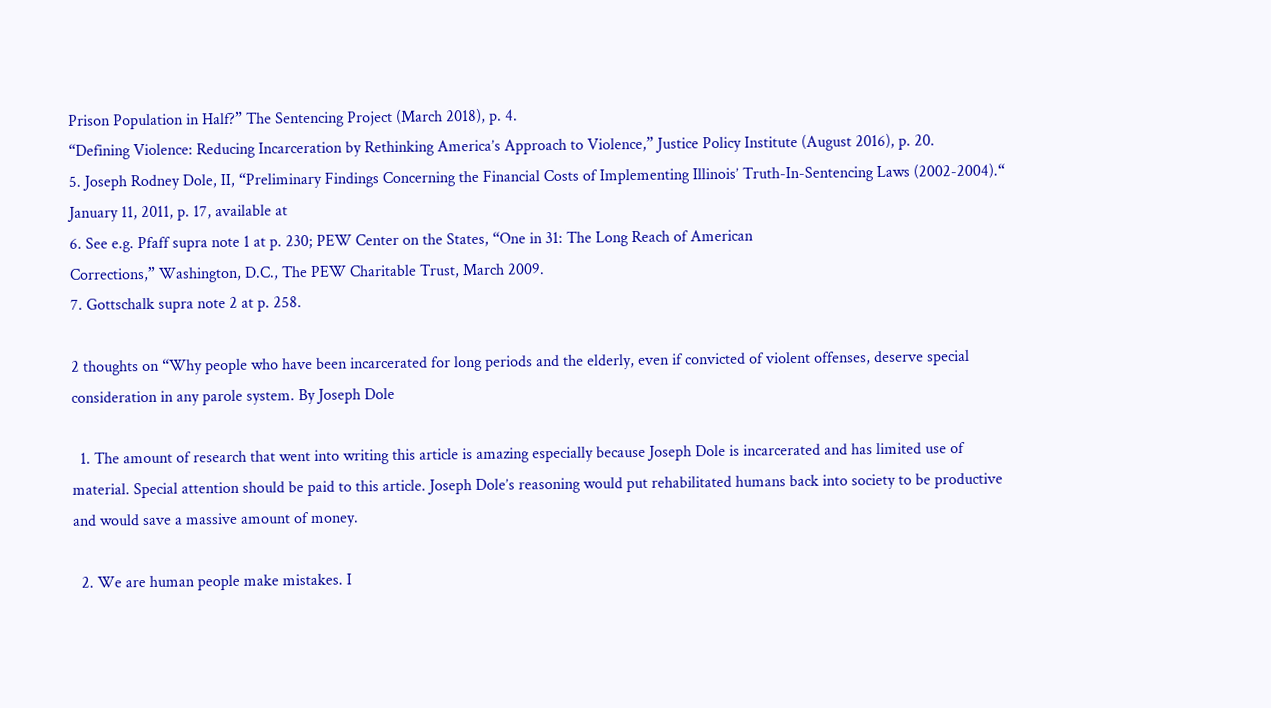Prison Population in Half?” The Sentencing Project (March 2018), p. 4.
“Defining Violence: Reducing Incarceration by Rethinking America’s Approach to Violence,” Justice Policy Institute (August 2016), p. 20.
5. Joseph Rodney Dole, II, “Preliminary Findings Concerning the Financial Costs of Implementing Illinois’ Truth-In-Sentencing Laws (2002-2004).“ January 11, 2011, p. 17, available at
6. See e.g. Pfaff supra note 1 at p. 230; PEW Center on the States, “One in 31: The Long Reach of American
Corrections,” Washington, D.C., The PEW Charitable Trust, March 2009.
7. Gottschalk supra note 2 at p. 258.

2 thoughts on “Why people who have been incarcerated for long periods and the elderly, even if convicted of violent offenses, deserve special consideration in any parole system. By Joseph Dole

  1. The amount of research that went into writing this article is amazing especially because Joseph Dole is incarcerated and has limited use of material. Special attention should be paid to this article. Joseph Dole’s reasoning would put rehabilitated humans back into society to be productive and would save a massive amount of money.

  2. We are human people make mistakes. I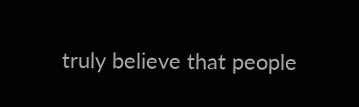truly believe that people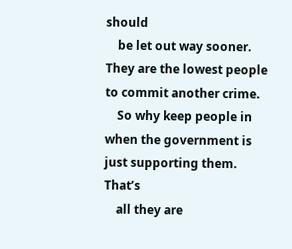should
    be let out way sooner. They are the lowest people to commit another crime.
    So why keep people in when the government is just supporting them. That’s
    all they are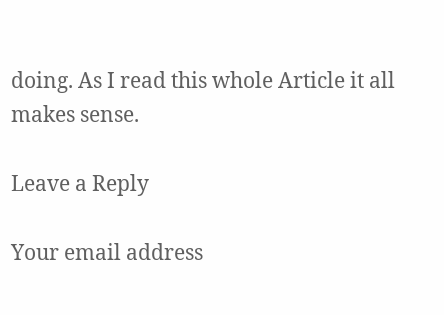doing. As I read this whole Article it all makes sense.

Leave a Reply

Your email address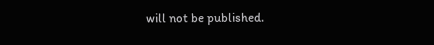will not be published.